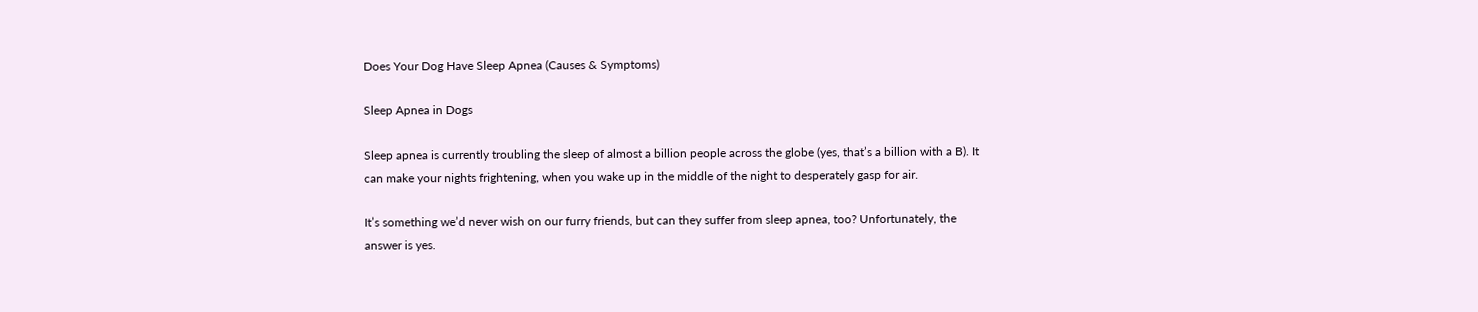Does Your Dog Have Sleep Apnea (Causes & Symptoms)

Sleep Apnea in Dogs

Sleep apnea is currently troubling the sleep of almost a billion people across the globe (yes, that’s a billion with a B). It can make your nights frightening, when you wake up in the middle of the night to desperately gasp for air.

It’s something we’d never wish on our furry friends, but can they suffer from sleep apnea, too? Unfortunately, the answer is yes.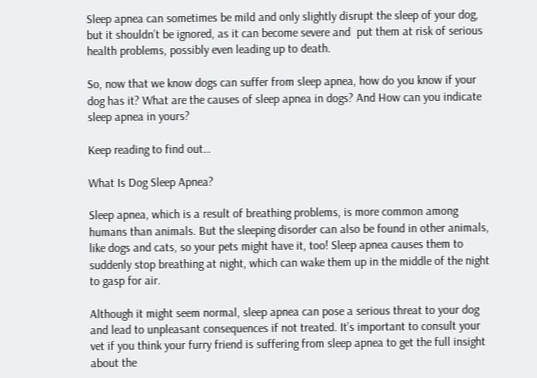Sleep apnea can sometimes be mild and only slightly disrupt the sleep of your dog, but it shouldn’t be ignored, as it can become severe and  put them at risk of serious health problems, possibly even leading up to death.

So, now that we know dogs can suffer from sleep apnea, how do you know if your dog has it? What are the causes of sleep apnea in dogs? And How can you indicate sleep apnea in yours?

Keep reading to find out…

What Is Dog Sleep Apnea?

Sleep apnea, which is a result of breathing problems, is more common among humans than animals. But the sleeping disorder can also be found in other animals, like dogs and cats, so your pets might have it, too! Sleep apnea causes them to suddenly stop breathing at night, which can wake them up in the middle of the night to gasp for air.

Although it might seem normal, sleep apnea can pose a serious threat to your dog and lead to unpleasant consequences if not treated. It’s important to consult your vet if you think your furry friend is suffering from sleep apnea to get the full insight about the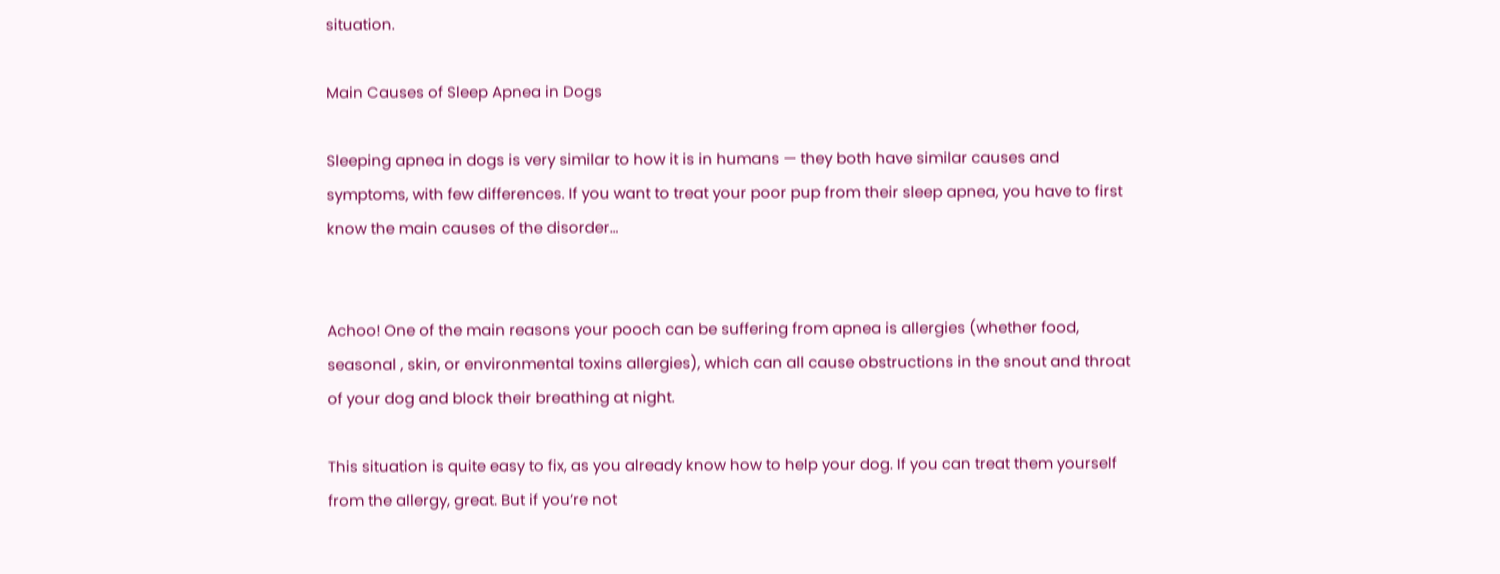situation.

Main Causes of Sleep Apnea in Dogs

Sleeping apnea in dogs is very similar to how it is in humans — they both have similar causes and symptoms, with few differences. If you want to treat your poor pup from their sleep apnea, you have to first know the main causes of the disorder…


Achoo! One of the main reasons your pooch can be suffering from apnea is allergies (whether food, seasonal , skin, or environmental toxins allergies), which can all cause obstructions in the snout and throat of your dog and block their breathing at night.

This situation is quite easy to fix, as you already know how to help your dog. If you can treat them yourself from the allergy, great. But if you’re not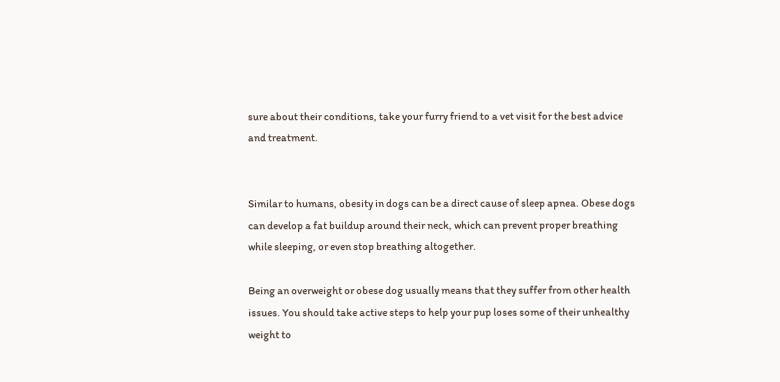sure about their conditions, take your furry friend to a vet visit for the best advice and treatment.


Similar to humans, obesity in dogs can be a direct cause of sleep apnea. Obese dogs can develop a fat buildup around their neck, which can prevent proper breathing while sleeping, or even stop breathing altogether.

Being an overweight or obese dog usually means that they suffer from other health issues. You should take active steps to help your pup loses some of their unhealthy weight to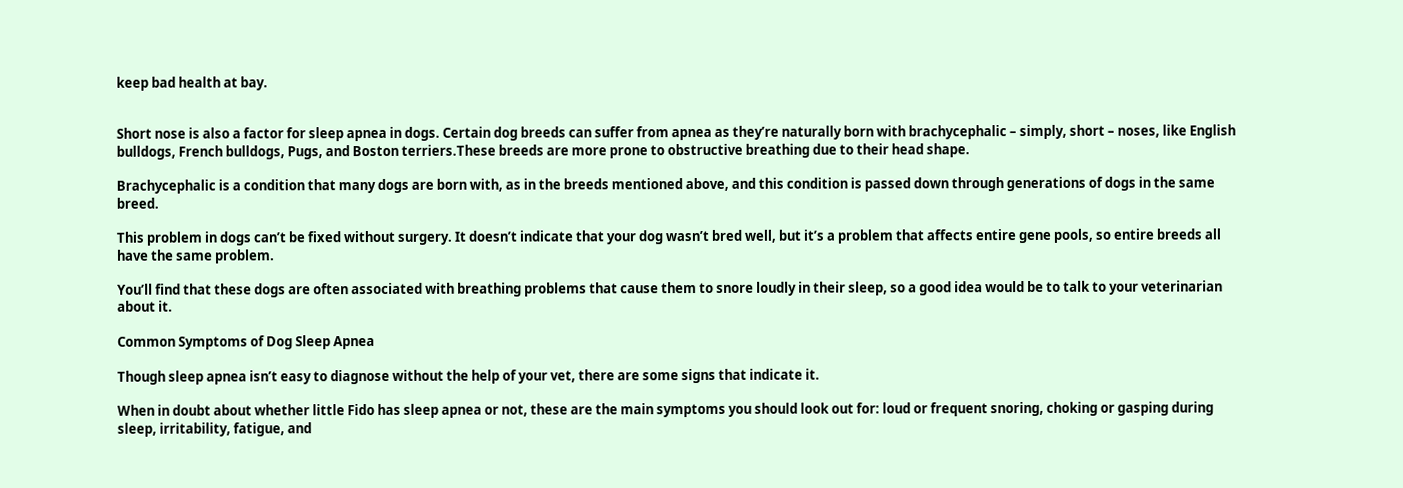keep bad health at bay.


Short nose is also a factor for sleep apnea in dogs. Certain dog breeds can suffer from apnea as they’re naturally born with brachycephalic – simply, short – noses, like English bulldogs, French bulldogs, Pugs, and Boston terriers.These breeds are more prone to obstructive breathing due to their head shape.

Brachycephalic is a condition that many dogs are born with, as in the breeds mentioned above, and this condition is passed down through generations of dogs in the same breed.

This problem in dogs can’t be fixed without surgery. It doesn’t indicate that your dog wasn’t bred well, but it’s a problem that affects entire gene pools, so entire breeds all have the same problem.

You’ll find that these dogs are often associated with breathing problems that cause them to snore loudly in their sleep, so a good idea would be to talk to your veterinarian about it.

Common Symptoms of Dog Sleep Apnea

Though sleep apnea isn’t easy to diagnose without the help of your vet, there are some signs that indicate it.

When in doubt about whether little Fido has sleep apnea or not, these are the main symptoms you should look out for: loud or frequent snoring, choking or gasping during sleep, irritability, fatigue, and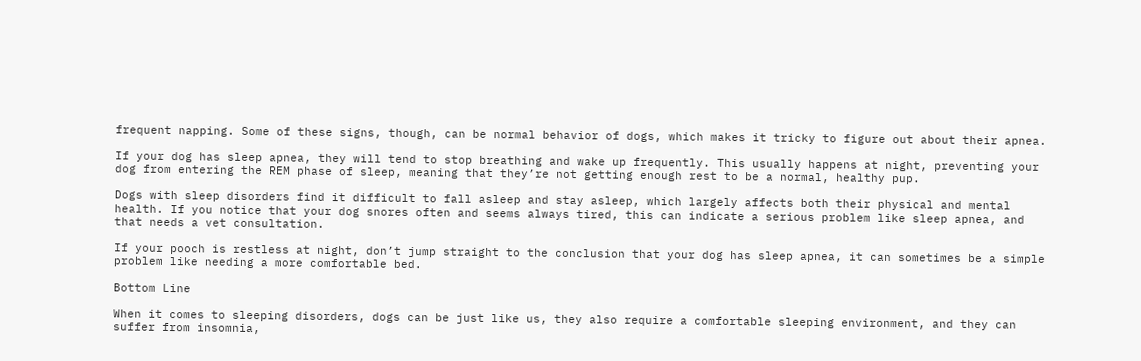frequent napping. Some of these signs, though, can be normal behavior of dogs, which makes it tricky to figure out about their apnea.

If your dog has sleep apnea, they will tend to stop breathing and wake up frequently. This usually happens at night, preventing your dog from entering the REM phase of sleep, meaning that they’re not getting enough rest to be a normal, healthy pup.

Dogs with sleep disorders find it difficult to fall asleep and stay asleep, which largely affects both their physical and mental health. If you notice that your dog snores often and seems always tired, this can indicate a serious problem like sleep apnea, and that needs a vet consultation.

If your pooch is restless at night, don’t jump straight to the conclusion that your dog has sleep apnea, it can sometimes be a simple problem like needing a more comfortable bed.

Bottom Line

When it comes to sleeping disorders, dogs can be just like us, they also require a comfortable sleeping environment, and they can suffer from insomnia,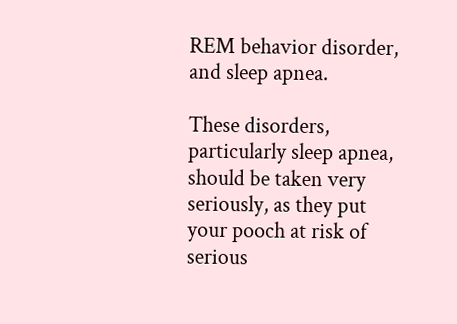REM behavior disorder, and sleep apnea.

These disorders, particularly sleep apnea, should be taken very seriously, as they put your pooch at risk of serious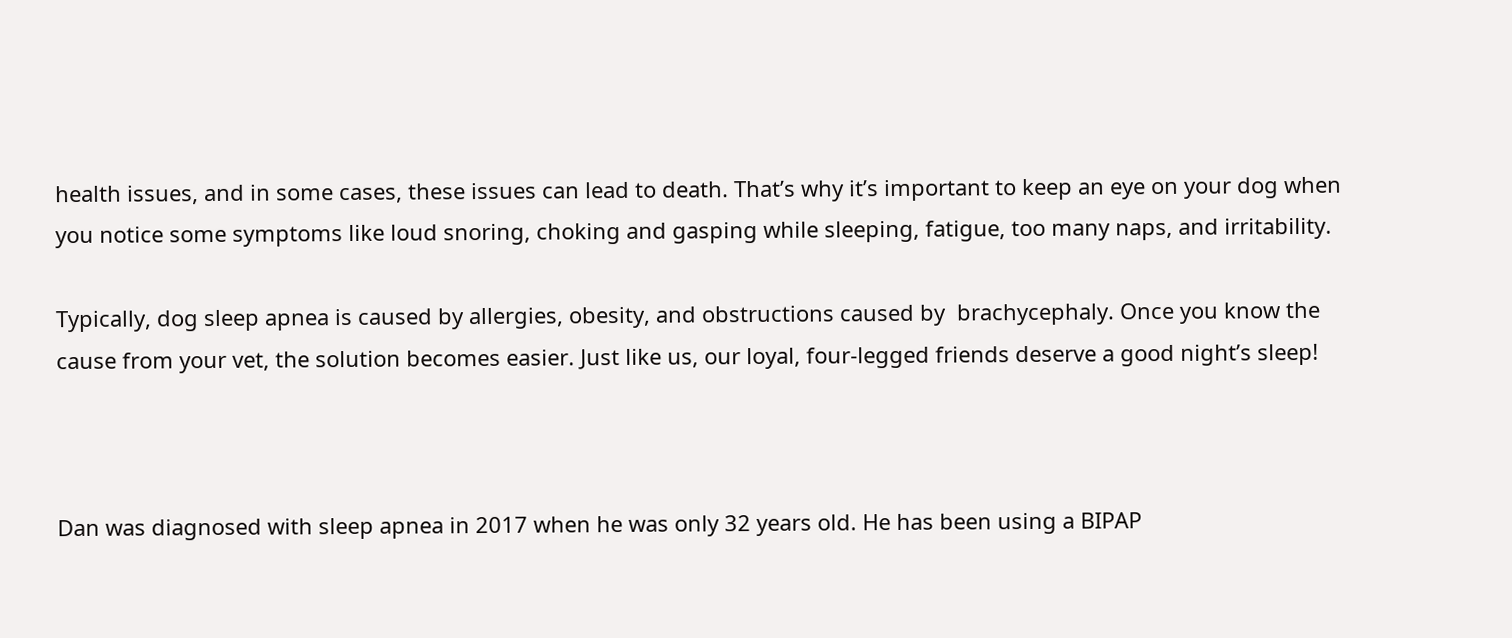health issues, and in some cases, these issues can lead to death. That’s why it’s important to keep an eye on your dog when you notice some symptoms like loud snoring, choking and gasping while sleeping, fatigue, too many naps, and irritability.

Typically, dog sleep apnea is caused by allergies, obesity, and obstructions caused by  brachycephaly. Once you know the cause from your vet, the solution becomes easier. Just like us, our loyal, four-legged friends deserve a good night’s sleep!



Dan was diagnosed with sleep apnea in 2017 when he was only 32 years old. He has been using a BIPAP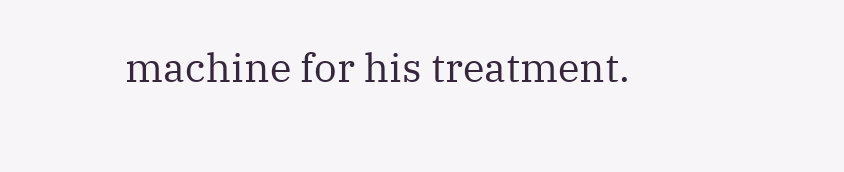machine for his treatment.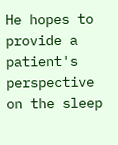He hopes to provide a patient's perspective on the sleep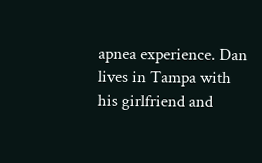apnea experience. Dan lives in Tampa with his girlfriend and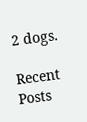2 dogs.

Recent Posts